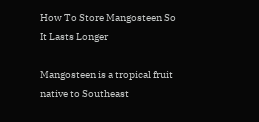How To Store Mangosteen So It Lasts Longer

Mangosteen is a tropical fruit native to Southeast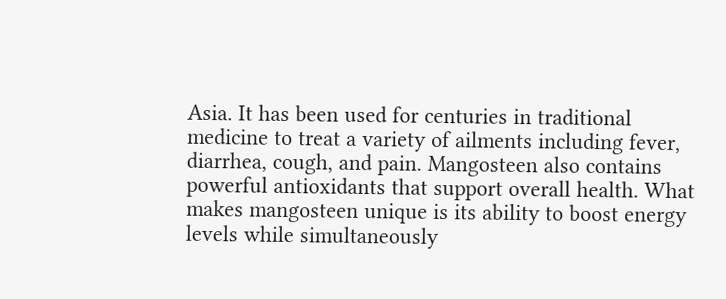Asia. It has been used for centuries in traditional medicine to treat a variety of ailments including fever, diarrhea, cough, and pain. Mangosteen also contains powerful antioxidants that support overall health. What makes mangosteen unique is its ability to boost energy levels while simultaneously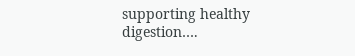supporting healthy digestion….